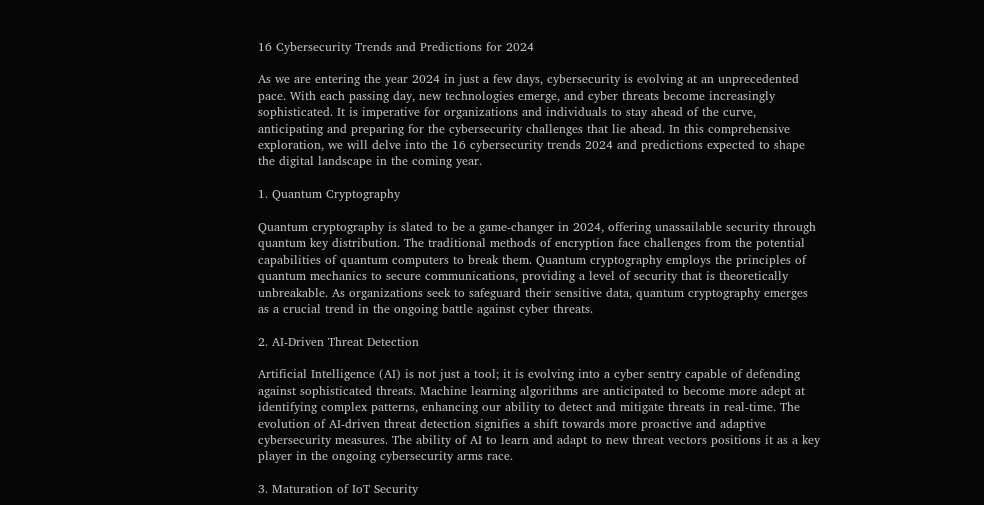16 Cybersecurity Trends and Predictions for 2024

As we are entering the year 2024 in just a few days, cybersecurity is evolving at an unprecedented pace. With each passing day, new technologies emerge, and cyber threats become increasingly sophisticated. It is imperative for organizations and individuals to stay ahead of the curve, anticipating and preparing for the cybersecurity challenges that lie ahead. In this comprehensive exploration, we will delve into the 16 cybersecurity trends 2024 and predictions expected to shape the digital landscape in the coming year.

1. Quantum Cryptography

Quantum cryptography is slated to be a game-changer in 2024, offering unassailable security through quantum key distribution. The traditional methods of encryption face challenges from the potential capabilities of quantum computers to break them. Quantum cryptography employs the principles of quantum mechanics to secure communications, providing a level of security that is theoretically unbreakable. As organizations seek to safeguard their sensitive data, quantum cryptography emerges as a crucial trend in the ongoing battle against cyber threats.

2. AI-Driven Threat Detection

Artificial Intelligence (AI) is not just a tool; it is evolving into a cyber sentry capable of defending against sophisticated threats. Machine learning algorithms are anticipated to become more adept at identifying complex patterns, enhancing our ability to detect and mitigate threats in real-time. The evolution of AI-driven threat detection signifies a shift towards more proactive and adaptive cybersecurity measures. The ability of AI to learn and adapt to new threat vectors positions it as a key player in the ongoing cybersecurity arms race.

3. Maturation of IoT Security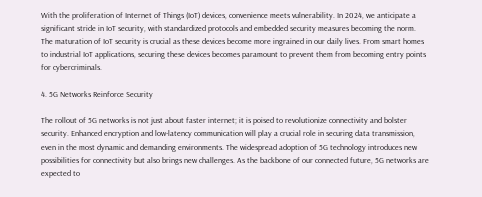With the proliferation of Internet of Things (IoT) devices, convenience meets vulnerability. In 2024, we anticipate a significant stride in IoT security, with standardized protocols and embedded security measures becoming the norm. The maturation of IoT security is crucial as these devices become more ingrained in our daily lives. From smart homes to industrial IoT applications, securing these devices becomes paramount to prevent them from becoming entry points for cybercriminals.

4. 5G Networks Reinforce Security

The rollout of 5G networks is not just about faster internet; it is poised to revolutionize connectivity and bolster security. Enhanced encryption and low-latency communication will play a crucial role in securing data transmission, even in the most dynamic and demanding environments. The widespread adoption of 5G technology introduces new possibilities for connectivity but also brings new challenges. As the backbone of our connected future, 5G networks are expected to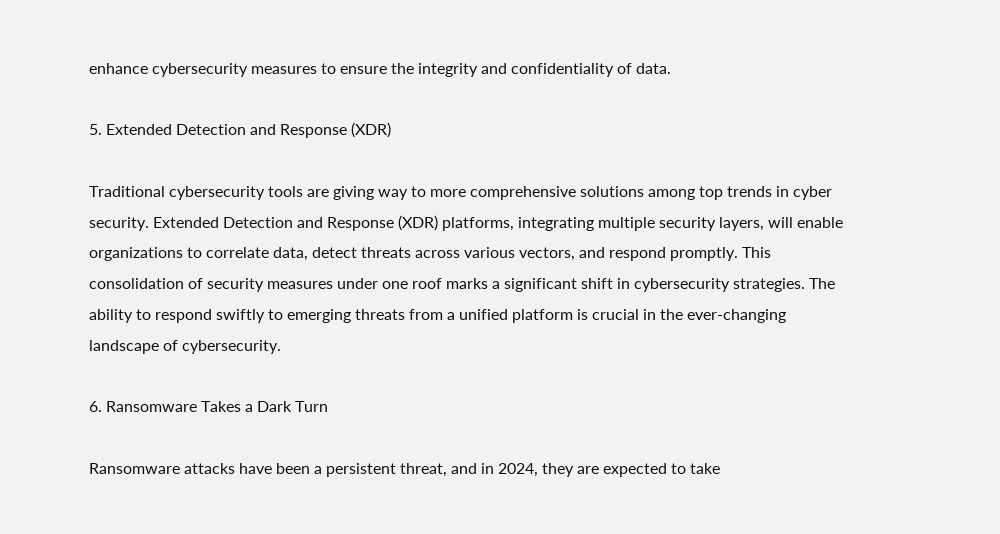enhance cybersecurity measures to ensure the integrity and confidentiality of data.

5. Extended Detection and Response (XDR)

Traditional cybersecurity tools are giving way to more comprehensive solutions among top trends in cyber security. Extended Detection and Response (XDR) platforms, integrating multiple security layers, will enable organizations to correlate data, detect threats across various vectors, and respond promptly. This consolidation of security measures under one roof marks a significant shift in cybersecurity strategies. The ability to respond swiftly to emerging threats from a unified platform is crucial in the ever-changing landscape of cybersecurity.

6. Ransomware Takes a Dark Turn

Ransomware attacks have been a persistent threat, and in 2024, they are expected to take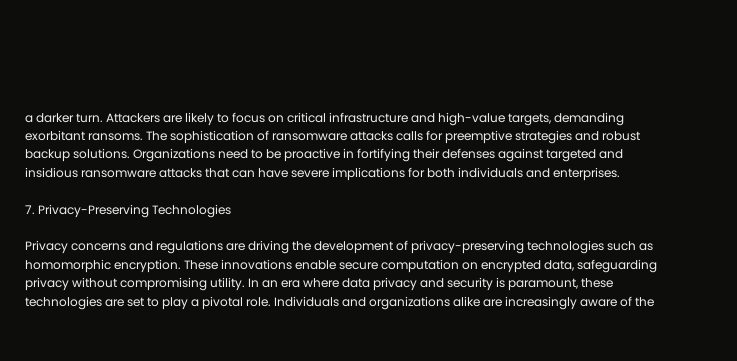a darker turn. Attackers are likely to focus on critical infrastructure and high-value targets, demanding exorbitant ransoms. The sophistication of ransomware attacks calls for preemptive strategies and robust backup solutions. Organizations need to be proactive in fortifying their defenses against targeted and insidious ransomware attacks that can have severe implications for both individuals and enterprises.

7. Privacy-Preserving Technologies

Privacy concerns and regulations are driving the development of privacy-preserving technologies such as homomorphic encryption. These innovations enable secure computation on encrypted data, safeguarding privacy without compromising utility. In an era where data privacy and security is paramount, these technologies are set to play a pivotal role. Individuals and organizations alike are increasingly aware of the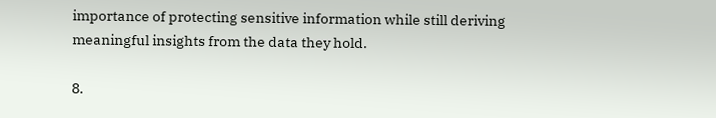importance of protecting sensitive information while still deriving meaningful insights from the data they hold.

8.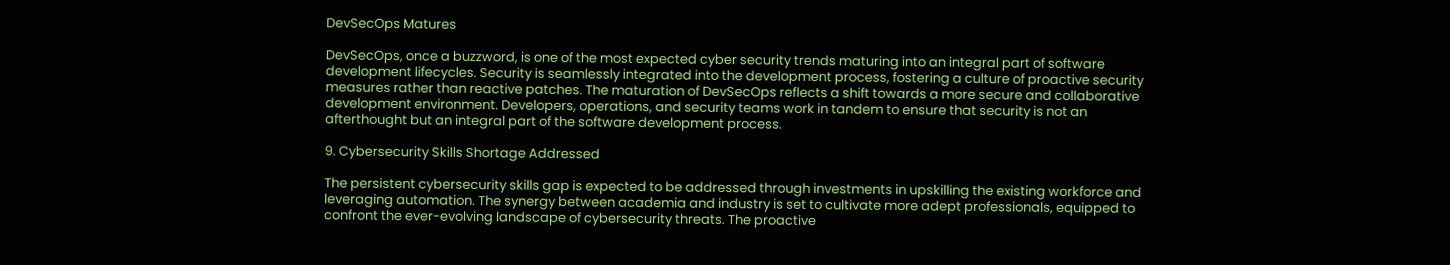DevSecOps Matures

DevSecOps, once a buzzword, is one of the most expected cyber security trends maturing into an integral part of software development lifecycles. Security is seamlessly integrated into the development process, fostering a culture of proactive security measures rather than reactive patches. The maturation of DevSecOps reflects a shift towards a more secure and collaborative development environment. Developers, operations, and security teams work in tandem to ensure that security is not an afterthought but an integral part of the software development process.

9. Cybersecurity Skills Shortage Addressed

The persistent cybersecurity skills gap is expected to be addressed through investments in upskilling the existing workforce and leveraging automation. The synergy between academia and industry is set to cultivate more adept professionals, equipped to confront the ever-evolving landscape of cybersecurity threats. The proactive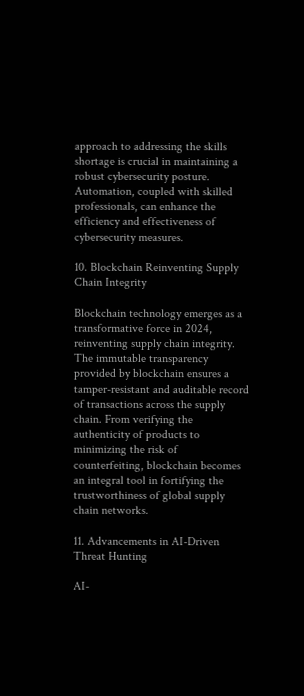approach to addressing the skills shortage is crucial in maintaining a robust cybersecurity posture. Automation, coupled with skilled professionals, can enhance the efficiency and effectiveness of cybersecurity measures.

10. Blockchain Reinventing Supply Chain Integrity

Blockchain technology emerges as a transformative force in 2024, reinventing supply chain integrity. The immutable transparency provided by blockchain ensures a tamper-resistant and auditable record of transactions across the supply chain. From verifying the authenticity of products to minimizing the risk of counterfeiting, blockchain becomes an integral tool in fortifying the trustworthiness of global supply chain networks.

11. Advancements in AI-Driven Threat Hunting

AI-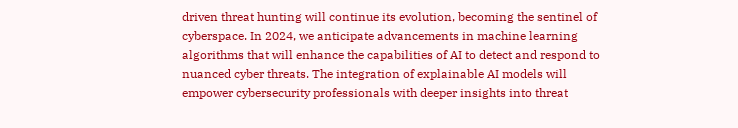driven threat hunting will continue its evolution, becoming the sentinel of cyberspace. In 2024, we anticipate advancements in machine learning algorithms that will enhance the capabilities of AI to detect and respond to nuanced cyber threats. The integration of explainable AI models will empower cybersecurity professionals with deeper insights into threat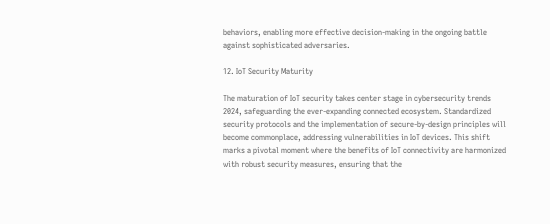behaviors, enabling more effective decision-making in the ongoing battle against sophisticated adversaries.

12. IoT Security Maturity

The maturation of IoT security takes center stage in cybersecurity trends 2024, safeguarding the ever-expanding connected ecosystem. Standardized security protocols and the implementation of secure-by-design principles will become commonplace, addressing vulnerabilities in IoT devices. This shift marks a pivotal moment where the benefits of IoT connectivity are harmonized with robust security measures, ensuring that the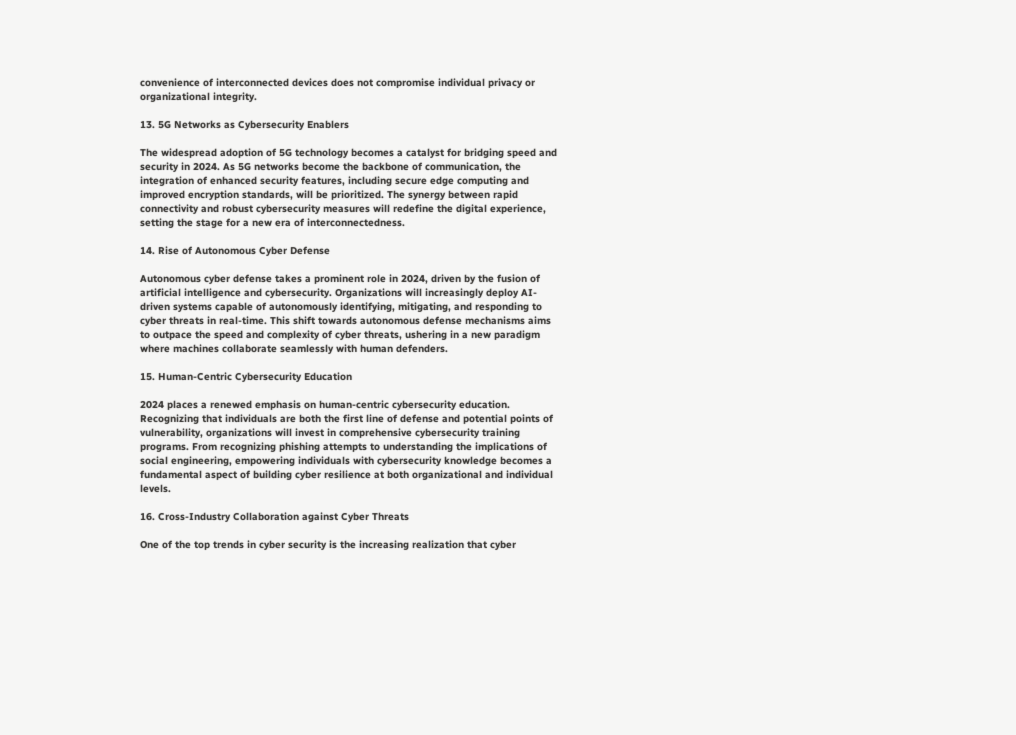convenience of interconnected devices does not compromise individual privacy or organizational integrity.

13. 5G Networks as Cybersecurity Enablers

The widespread adoption of 5G technology becomes a catalyst for bridging speed and security in 2024. As 5G networks become the backbone of communication, the integration of enhanced security features, including secure edge computing and improved encryption standards, will be prioritized. The synergy between rapid connectivity and robust cybersecurity measures will redefine the digital experience, setting the stage for a new era of interconnectedness.

14. Rise of Autonomous Cyber Defense

Autonomous cyber defense takes a prominent role in 2024, driven by the fusion of artificial intelligence and cybersecurity. Organizations will increasingly deploy AI-driven systems capable of autonomously identifying, mitigating, and responding to cyber threats in real-time. This shift towards autonomous defense mechanisms aims to outpace the speed and complexity of cyber threats, ushering in a new paradigm where machines collaborate seamlessly with human defenders.

15. Human-Centric Cybersecurity Education

2024 places a renewed emphasis on human-centric cybersecurity education. Recognizing that individuals are both the first line of defense and potential points of vulnerability, organizations will invest in comprehensive cybersecurity training programs. From recognizing phishing attempts to understanding the implications of social engineering, empowering individuals with cybersecurity knowledge becomes a fundamental aspect of building cyber resilience at both organizational and individual levels.

16. Cross-Industry Collaboration against Cyber Threats

One of the top trends in cyber security is the increasing realization that cyber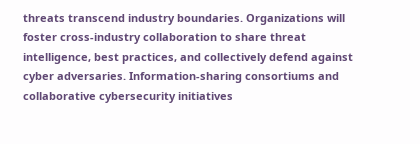threats transcend industry boundaries. Organizations will foster cross-industry collaboration to share threat intelligence, best practices, and collectively defend against cyber adversaries. Information-sharing consortiums and collaborative cybersecurity initiatives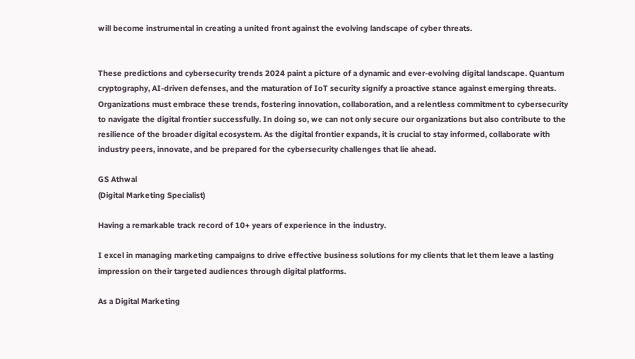will become instrumental in creating a united front against the evolving landscape of cyber threats.


These predictions and cybersecurity trends 2024 paint a picture of a dynamic and ever-evolving digital landscape. Quantum cryptography, AI-driven defenses, and the maturation of IoT security signify a proactive stance against emerging threats. Organizations must embrace these trends, fostering innovation, collaboration, and a relentless commitment to cybersecurity to navigate the digital frontier successfully. In doing so, we can not only secure our organizations but also contribute to the resilience of the broader digital ecosystem. As the digital frontier expands, it is crucial to stay informed, collaborate with industry peers, innovate, and be prepared for the cybersecurity challenges that lie ahead.

GS Athwal
(Digital Marketing Specialist)

Having a remarkable track record of 10+ years of experience in the industry.

I excel in managing marketing campaigns to drive effective business solutions for my clients that let them leave a lasting impression on their targeted audiences through digital platforms.

As a Digital Marketing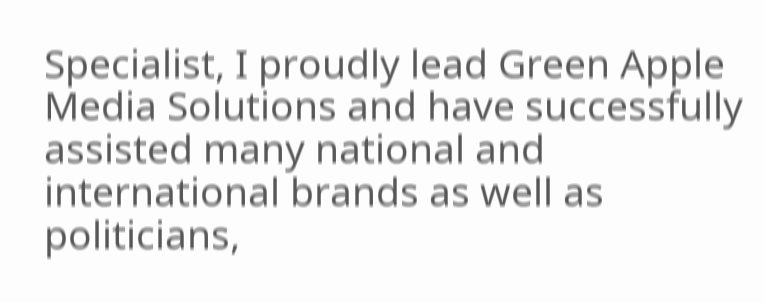Specialist, I proudly lead Green Apple Media Solutions and have successfully assisted many national and international brands as well as politicians,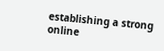establishing a strong online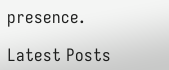presence.

Latest Posts